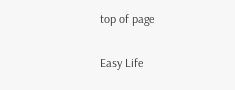top of page

Easy Life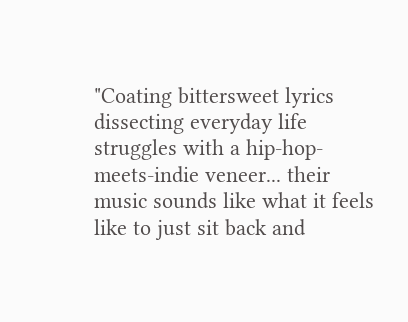"Coating bittersweet lyrics dissecting everyday life struggles with a hip-hop-meets-indie veneer... their music sounds like what it feels like to just sit back and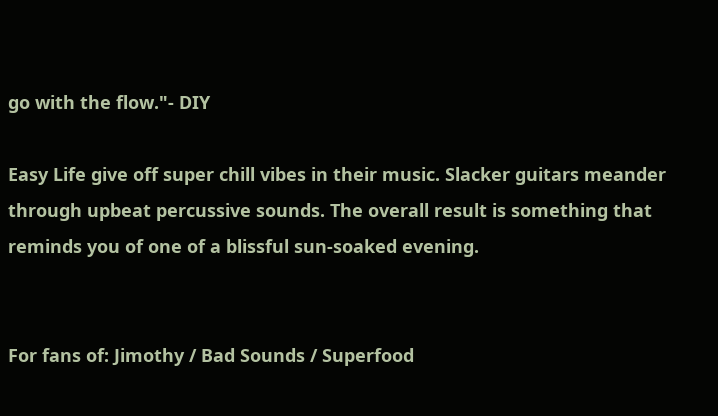go with the flow."- DIY

Easy Life give off super chill vibes in their music. Slacker guitars meander through upbeat percussive sounds. The overall result is something that reminds you of one of a blissful sun-soaked evening.


For fans of: Jimothy / Bad Sounds / Superfood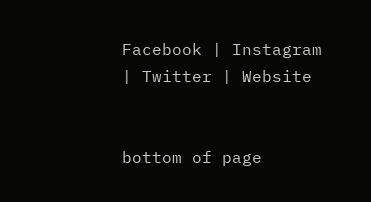Facebook | Instagram | Twitter | Website


bottom of page